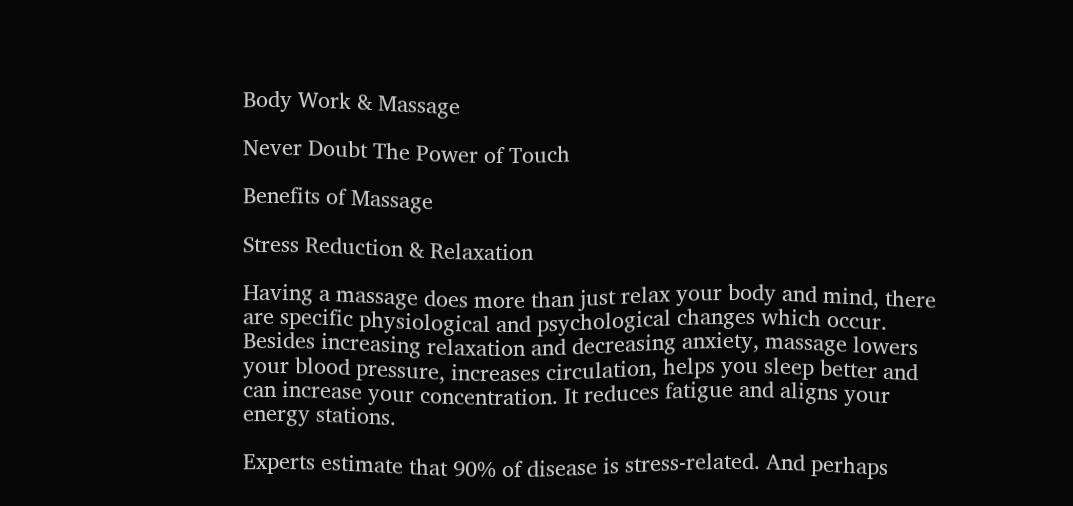Body Work & Massage

Never Doubt The Power of Touch

Benefits of Massage

Stress Reduction & Relaxation

Having a massage does more than just relax your body and mind, there are specific physiological and psychological changes which occur. Besides increasing relaxation and decreasing anxiety, massage lowers your blood pressure, increases circulation, helps you sleep better and can increase your concentration. It reduces fatigue and aligns your energy stations.

Experts estimate that 90% of disease is stress-related. And perhaps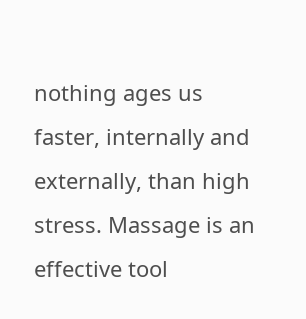nothing ages us faster, internally and externally, than high stress. Massage is an effective tool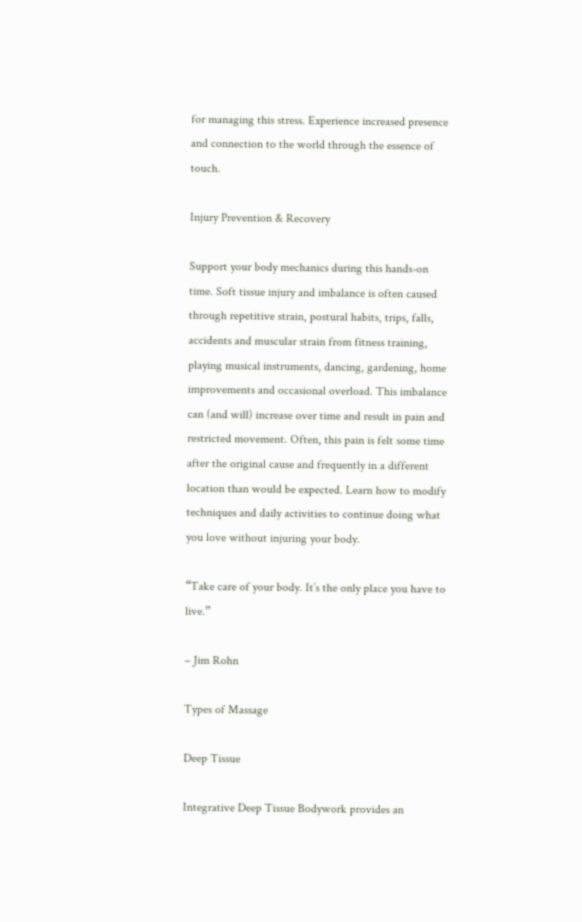for managing this stress. Experience increased presence and connection to the world through the essence of touch.

Injury Prevention & Recovery

Support your body mechanics during this hands-on time. Soft tissue injury and imbalance is often caused through repetitive strain, postural habits, trips, falls, accidents and muscular strain from fitness training, playing musical instruments, dancing, gardening, home improvements and occasional overload. This imbalance can (and will) increase over time and result in pain and restricted movement. Often, this pain is felt some time after the original cause and frequently in a different location than would be expected. Learn how to modify techniques and daily activities to continue doing what you love without injuring your body.

“Take care of your body. It’s the only place you have to live.”

– Jim Rohn

Types of Massage

Deep Tissue

Integrative Deep Tissue Bodywork provides an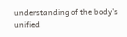understanding of the body’s unified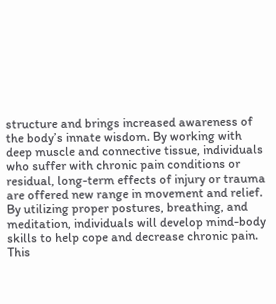structure and brings increased awareness of the body’s innate wisdom. By working with deep muscle and connective tissue, individuals who suffer with chronic pain conditions or residual, long-term effects of injury or trauma are offered new range in movement and relief. By utilizing proper postures, breathing, and meditation, individuals will develop mind-body skills to help cope and decrease chronic pain. This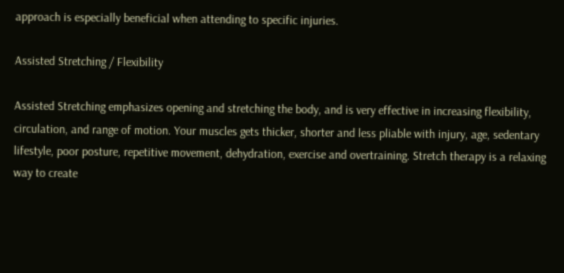approach is especially beneficial when attending to specific injuries.

Assisted Stretching / Flexibility

Assisted Stretching emphasizes opening and stretching the body, and is very effective in increasing flexibility, circulation, and range of motion. Your muscles gets thicker, shorter and less pliable with injury, age, sedentary lifestyle, poor posture, repetitive movement, dehydration, exercise and overtraining. Stretch therapy is a relaxing way to create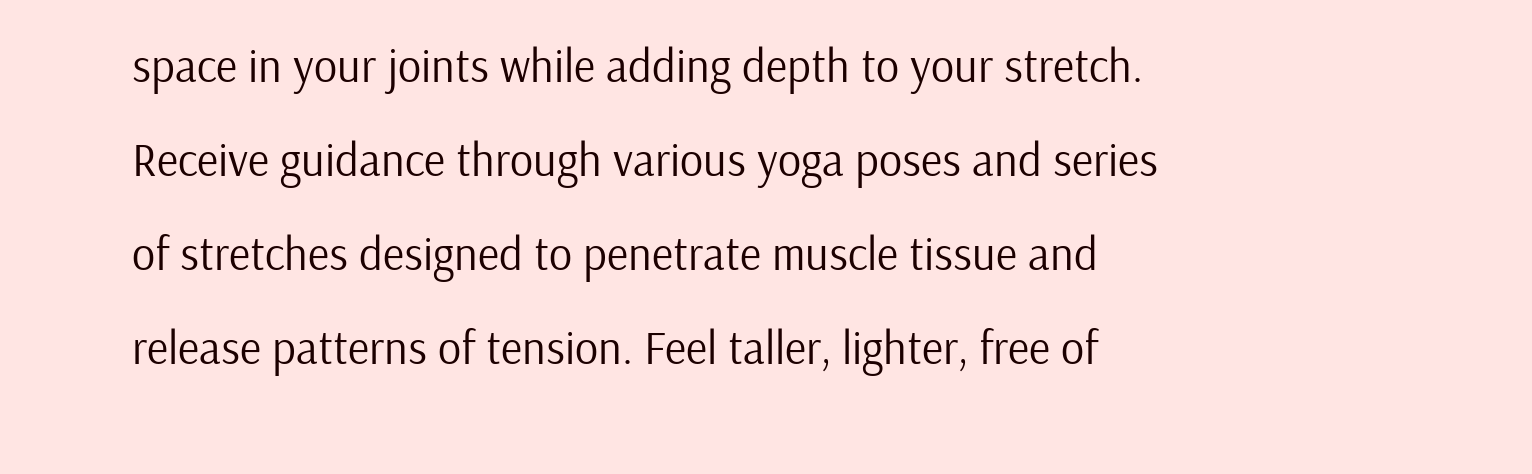space in your joints while adding depth to your stretch. Receive guidance through various yoga poses and series of stretches designed to penetrate muscle tissue and release patterns of tension. Feel taller, lighter, free of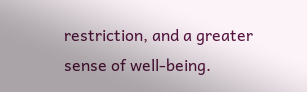restriction, and a greater sense of well-being.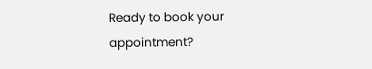Ready to book your appointment?